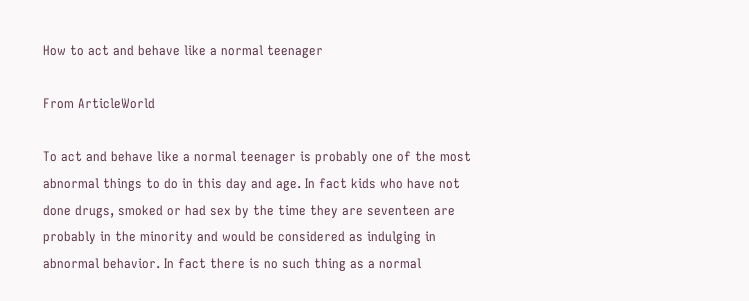How to act and behave like a normal teenager

From ArticleWorld

To act and behave like a normal teenager is probably one of the most abnormal things to do in this day and age. In fact kids who have not done drugs, smoked or had sex by the time they are seventeen are probably in the minority and would be considered as indulging in abnormal behavior. In fact there is no such thing as a normal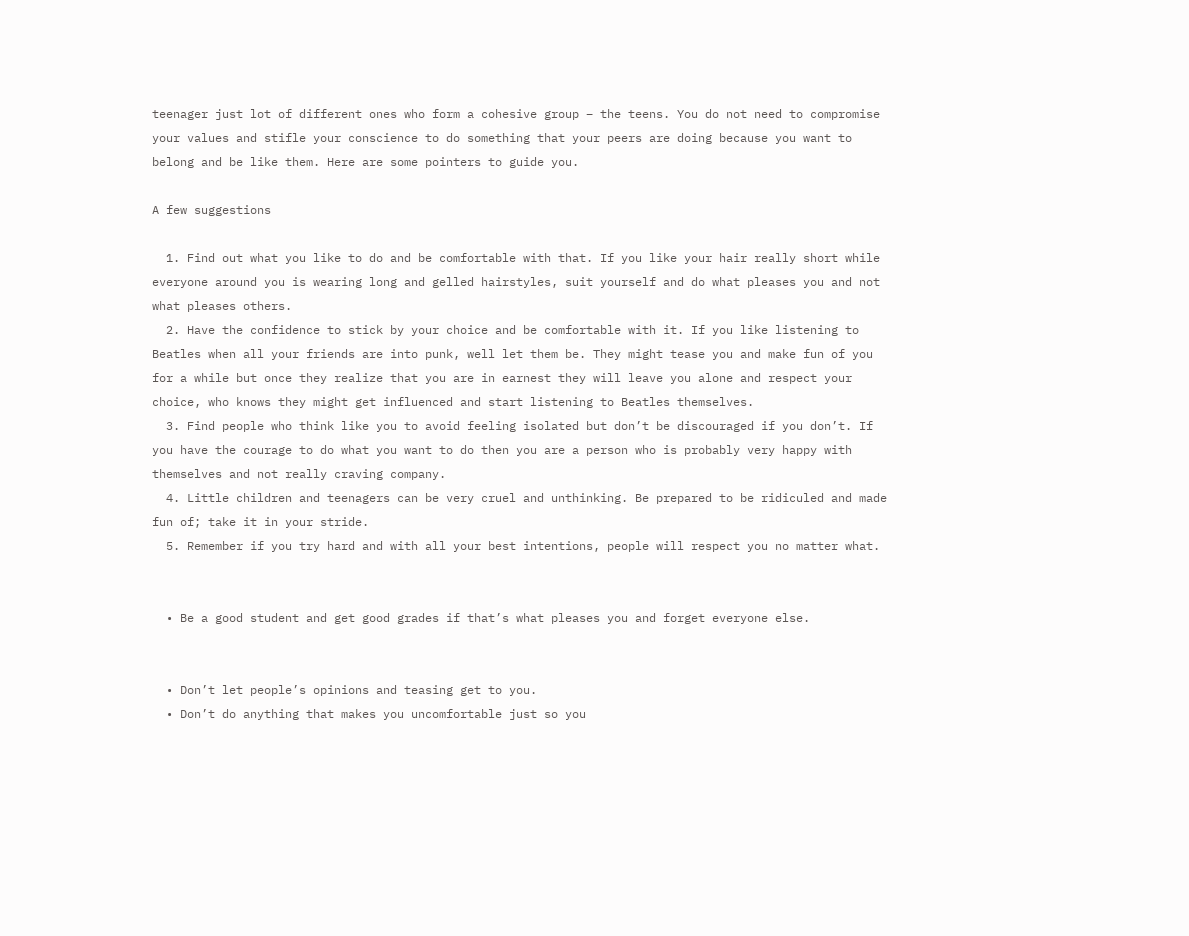teenager just lot of different ones who form a cohesive group – the teens. You do not need to compromise your values and stifle your conscience to do something that your peers are doing because you want to belong and be like them. Here are some pointers to guide you.

A few suggestions

  1. Find out what you like to do and be comfortable with that. If you like your hair really short while everyone around you is wearing long and gelled hairstyles, suit yourself and do what pleases you and not what pleases others.
  2. Have the confidence to stick by your choice and be comfortable with it. If you like listening to Beatles when all your friends are into punk, well let them be. They might tease you and make fun of you for a while but once they realize that you are in earnest they will leave you alone and respect your choice, who knows they might get influenced and start listening to Beatles themselves.
  3. Find people who think like you to avoid feeling isolated but don’t be discouraged if you don’t. If you have the courage to do what you want to do then you are a person who is probably very happy with themselves and not really craving company.
  4. Little children and teenagers can be very cruel and unthinking. Be prepared to be ridiculed and made fun of; take it in your stride.
  5. Remember if you try hard and with all your best intentions, people will respect you no matter what.


  • Be a good student and get good grades if that’s what pleases you and forget everyone else.


  • Don’t let people’s opinions and teasing get to you.
  • Don’t do anything that makes you uncomfortable just so you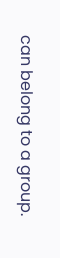can belong to a group.